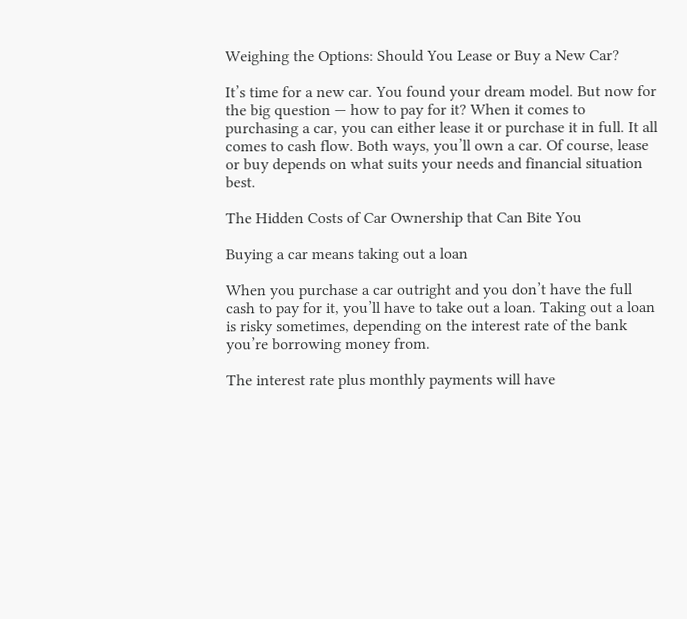Weighing the Options: Should You Lease or Buy a New Car?

It’s time for a new car. You found your dream model. But now for the big question — how to pay for it? When it comes to purchasing a car, you can either lease it or purchase it in full. It all comes to cash flow. Both ways, you’ll own a car. Of course, lease or buy depends on what suits your needs and financial situation best.

The Hidden Costs of Car Ownership that Can Bite You

Buying a car means taking out a loan

When you purchase a car outright and you don’t have the full cash to pay for it, you’ll have to take out a loan. Taking out a loan is risky sometimes, depending on the interest rate of the bank you’re borrowing money from.

The interest rate plus monthly payments will have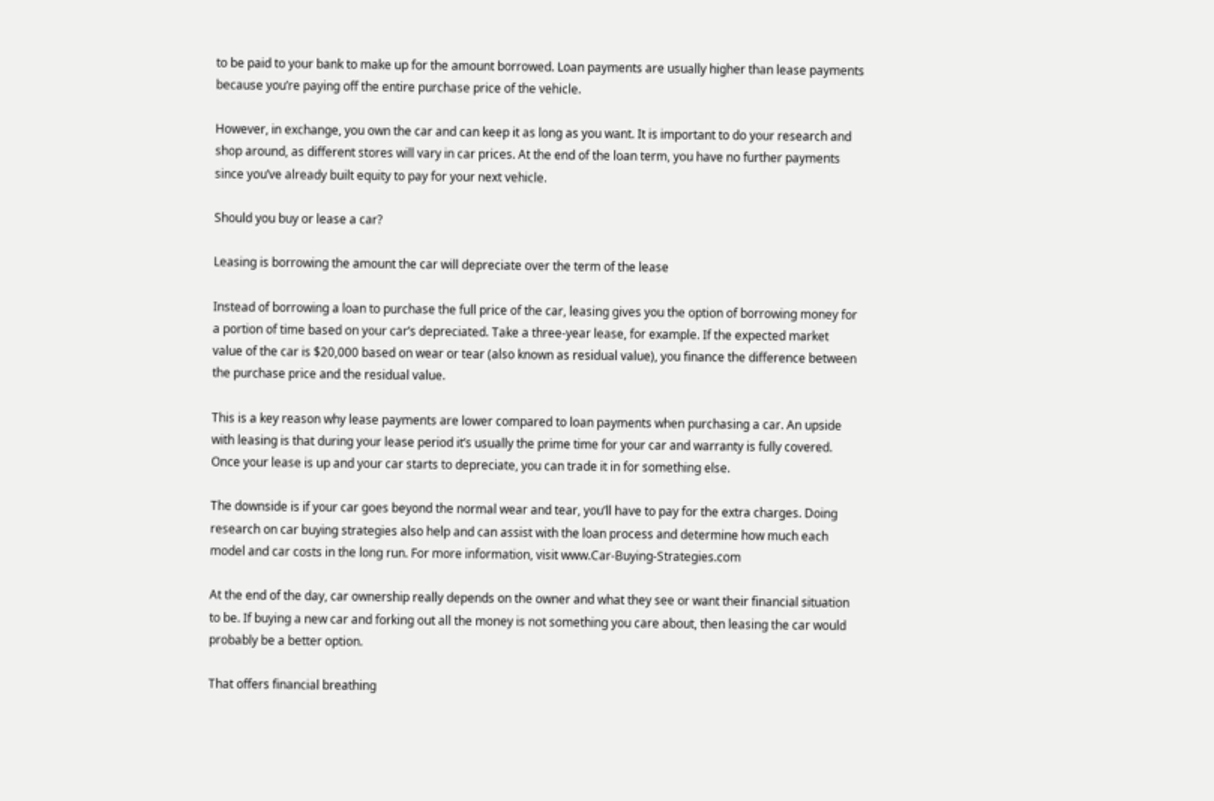to be paid to your bank to make up for the amount borrowed. Loan payments are usually higher than lease payments because you’re paying off the entire purchase price of the vehicle.

However, in exchange, you own the car and can keep it as long as you want. It is important to do your research and shop around, as different stores will vary in car prices. At the end of the loan term, you have no further payments since you’ve already built equity to pay for your next vehicle.

Should you buy or lease a car?

Leasing is borrowing the amount the car will depreciate over the term of the lease

Instead of borrowing a loan to purchase the full price of the car, leasing gives you the option of borrowing money for a portion of time based on your car’s depreciated. Take a three-year lease, for example. If the expected market value of the car is $20,000 based on wear or tear (also known as residual value), you finance the difference between the purchase price and the residual value.

This is a key reason why lease payments are lower compared to loan payments when purchasing a car. An upside with leasing is that during your lease period it’s usually the prime time for your car and warranty is fully covered. Once your lease is up and your car starts to depreciate, you can trade it in for something else.

The downside is if your car goes beyond the normal wear and tear, you’ll have to pay for the extra charges. Doing research on car buying strategies also help and can assist with the loan process and determine how much each model and car costs in the long run. For more information, visit www.Car-Buying-Strategies.com

At the end of the day, car ownership really depends on the owner and what they see or want their financial situation to be. If buying a new car and forking out all the money is not something you care about, then leasing the car would probably be a better option.

That offers financial breathing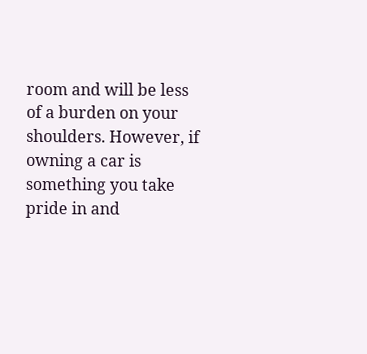room and will be less of a burden on your shoulders. However, if owning a car is something you take pride in and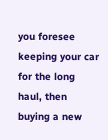you foresee keeping your car for the long haul, then buying a new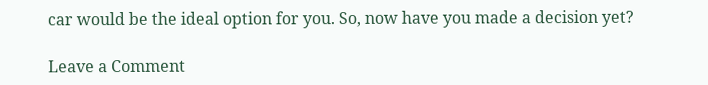car would be the ideal option for you. So, now have you made a decision yet?

Leave a Comment